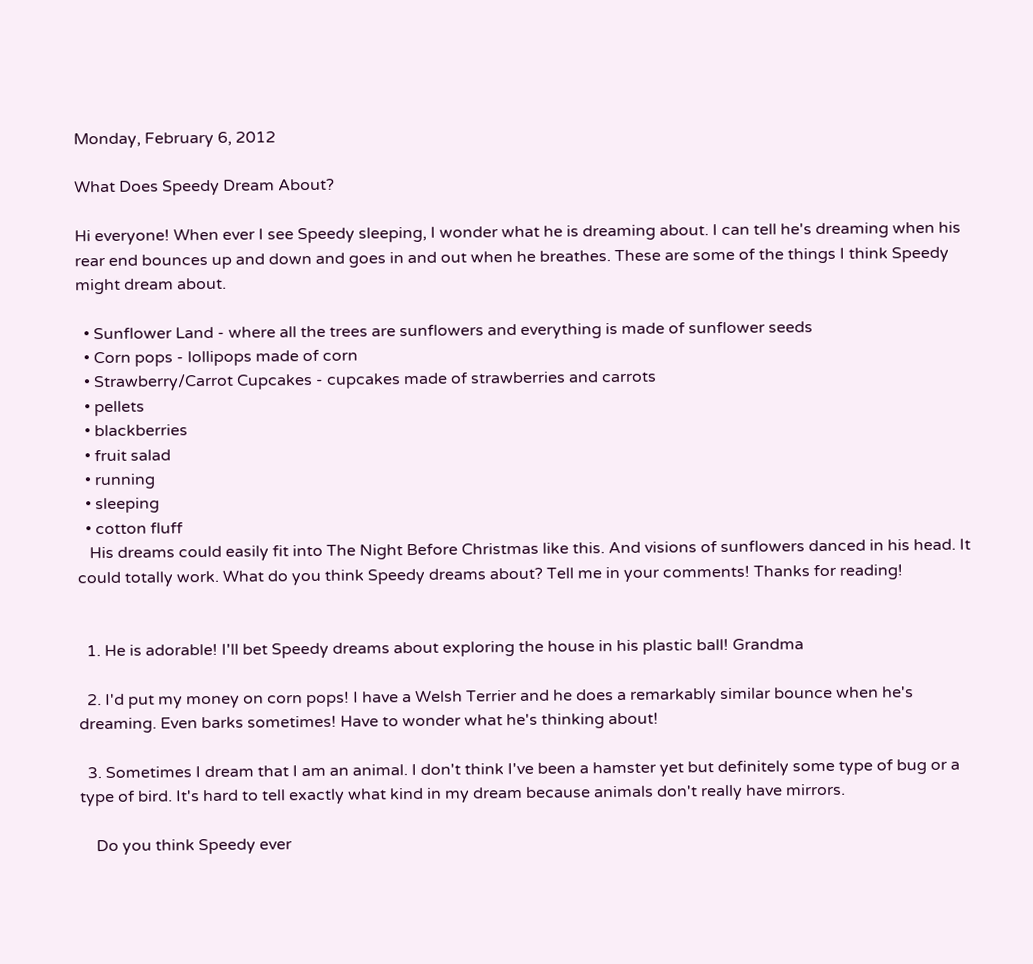Monday, February 6, 2012

What Does Speedy Dream About?

Hi everyone! When ever I see Speedy sleeping, I wonder what he is dreaming about. I can tell he's dreaming when his rear end bounces up and down and goes in and out when he breathes. These are some of the things I think Speedy might dream about.

  • Sunflower Land - where all the trees are sunflowers and everything is made of sunflower seeds
  • Corn pops - lollipops made of corn
  • Strawberry/Carrot Cupcakes - cupcakes made of strawberries and carrots
  • pellets
  • blackberries
  • fruit salad
  • running
  • sleeping
  • cotton fluff
   His dreams could easily fit into The Night Before Christmas like this. And visions of sunflowers danced in his head. It could totally work. What do you think Speedy dreams about? Tell me in your comments! Thanks for reading!


  1. He is adorable! I'll bet Speedy dreams about exploring the house in his plastic ball! Grandma

  2. I'd put my money on corn pops! I have a Welsh Terrier and he does a remarkably similar bounce when he's dreaming. Even barks sometimes! Have to wonder what he's thinking about!

  3. Sometimes I dream that I am an animal. I don't think I've been a hamster yet but definitely some type of bug or a type of bird. It's hard to tell exactly what kind in my dream because animals don't really have mirrors.

    Do you think Speedy ever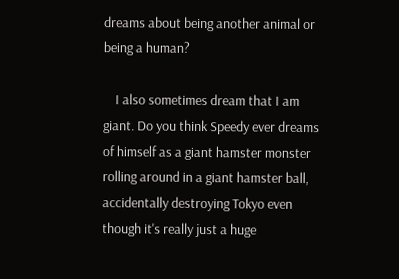dreams about being another animal or being a human?

    I also sometimes dream that I am giant. Do you think Speedy ever dreams of himself as a giant hamster monster rolling around in a giant hamster ball, accidentally destroying Tokyo even though it's really just a huge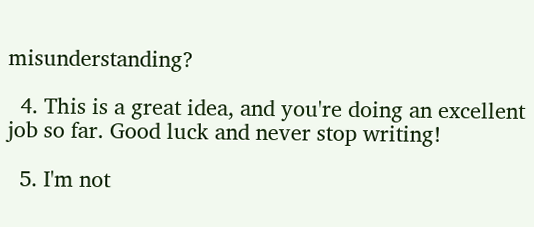misunderstanding?

  4. This is a great idea, and you're doing an excellent job so far. Good luck and never stop writing!

  5. I'm not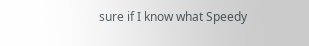sure if I know what Speedy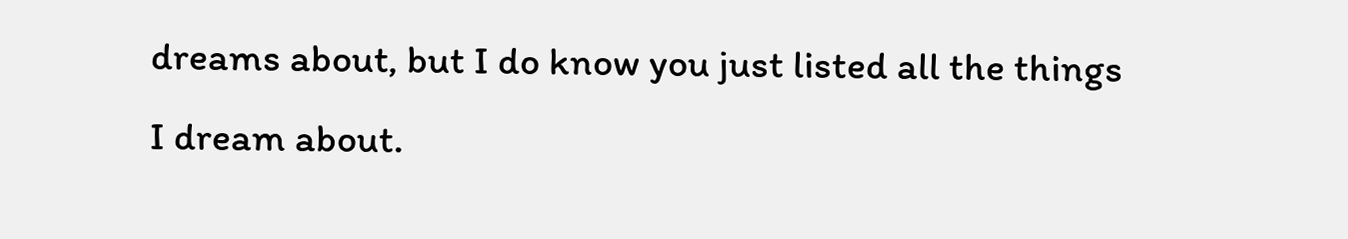dreams about, but I do know you just listed all the things I dream about.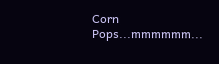Corn Pops...mmmmmm...